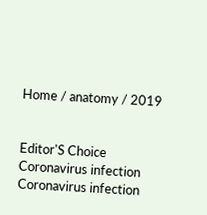Home / anatomy / 2019


Editor'S Choice
Coronavirus infection
Coronavirus infection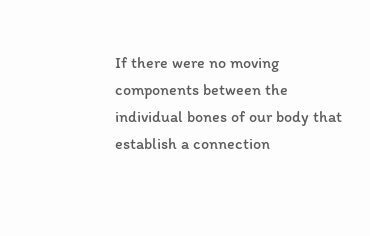If there were no moving components between the individual bones of our body that establish a connection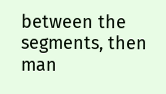between the segments, then man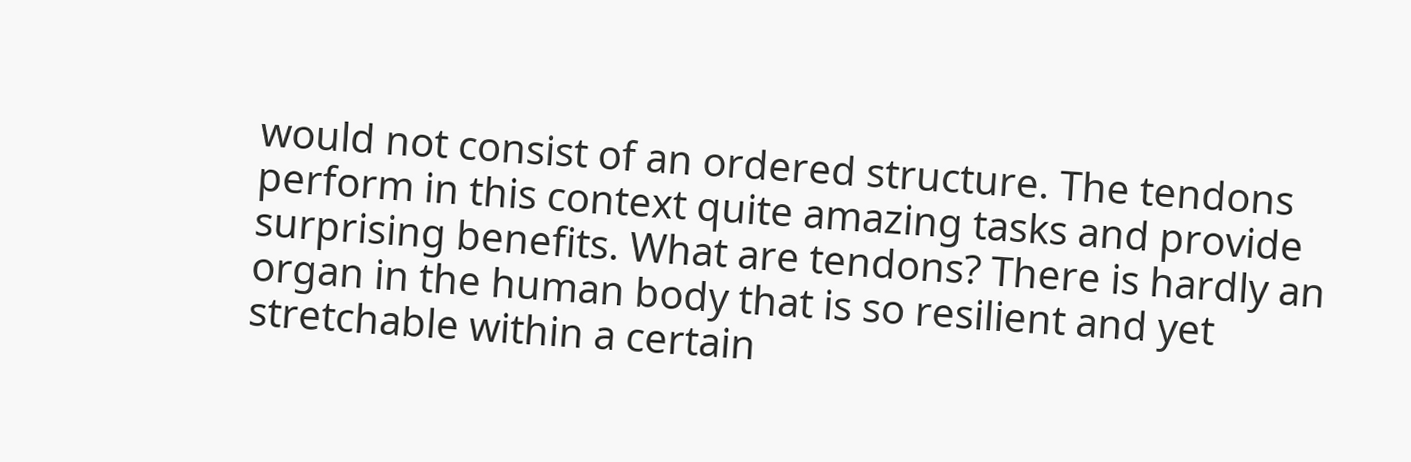would not consist of an ordered structure. The tendons perform in this context quite amazing tasks and provide surprising benefits. What are tendons? There is hardly an organ in the human body that is so resilient and yet stretchable within a certain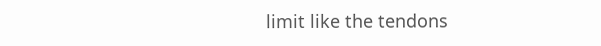limit like the tendons